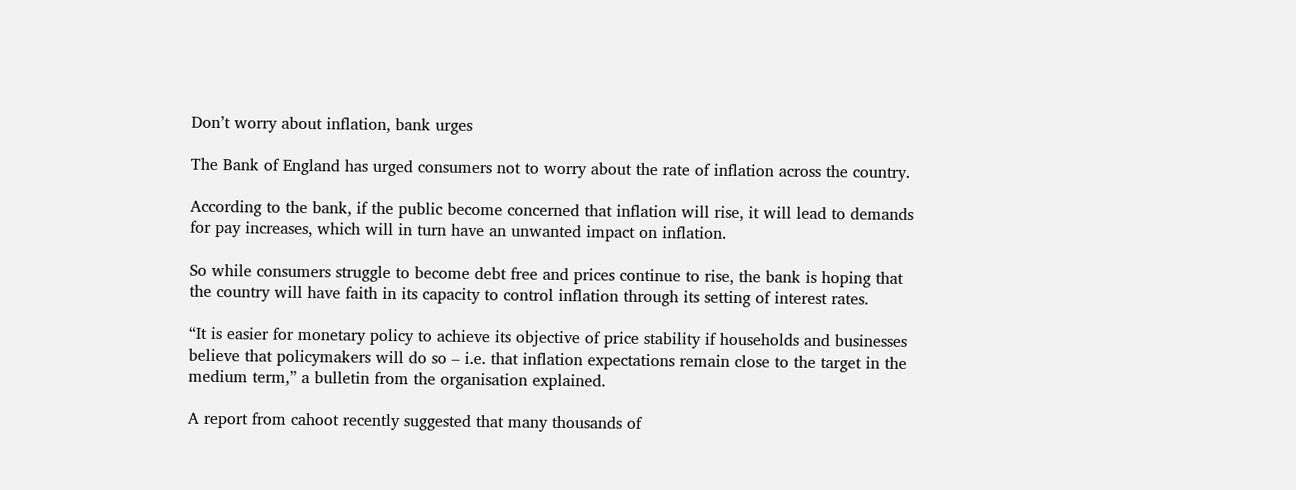Don’t worry about inflation, bank urges

The Bank of England has urged consumers not to worry about the rate of inflation across the country.

According to the bank, if the public become concerned that inflation will rise, it will lead to demands for pay increases, which will in turn have an unwanted impact on inflation.

So while consumers struggle to become debt free and prices continue to rise, the bank is hoping that the country will have faith in its capacity to control inflation through its setting of interest rates.

“It is easier for monetary policy to achieve its objective of price stability if households and businesses believe that policymakers will do so – i.e. that inflation expectations remain close to the target in the medium term,” a bulletin from the organisation explained.

A report from cahoot recently suggested that many thousands of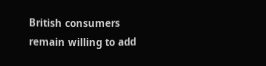British consumers remain willing to add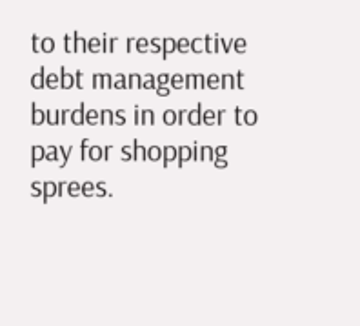to their respective debt management burdens in order to pay for shopping sprees.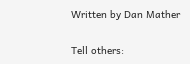Written by Dan Mather


Tell others: